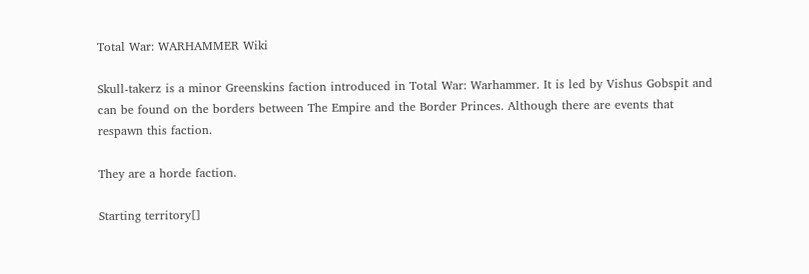Total War: WARHAMMER Wiki

Skull-takerz is a minor Greenskins faction introduced in Total War: Warhammer. It is led by Vishus Gobspit and can be found on the borders between The Empire and the Border Princes. Although there are events that respawn this faction.

They are a horde faction.

Starting territory[]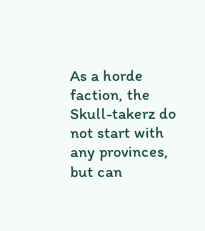As a horde faction, the Skull-takerz do not start with any provinces, but can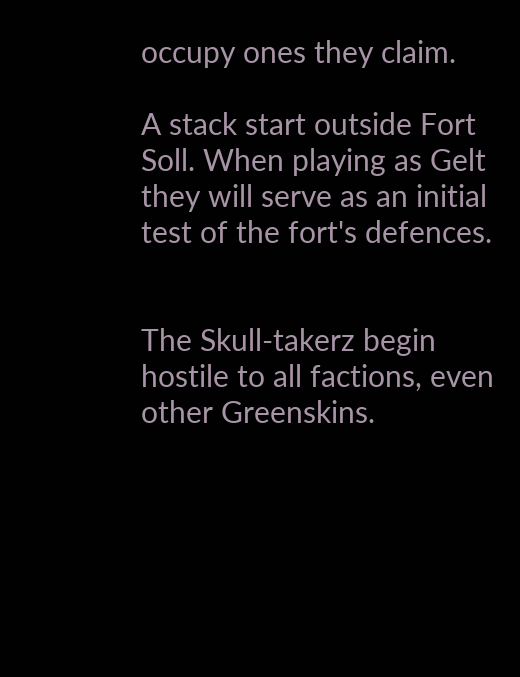occupy ones they claim.

A stack start outside Fort Soll. When playing as Gelt they will serve as an initial test of the fort's defences.


The Skull-takerz begin hostile to all factions, even other Greenskins.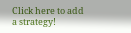Click here to add a strategy!